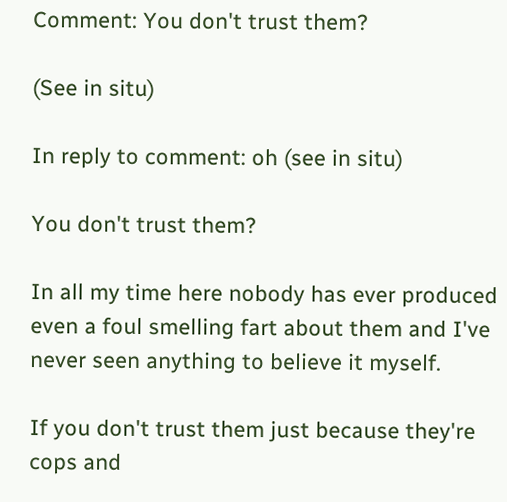Comment: You don't trust them?

(See in situ)

In reply to comment: oh (see in situ)

You don't trust them?

In all my time here nobody has ever produced even a foul smelling fart about them and I've never seen anything to believe it myself.

If you don't trust them just because they're cops and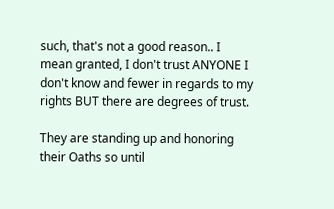such, that's not a good reason.. I mean granted, I don't trust ANYONE I don't know and fewer in regards to my rights BUT there are degrees of trust.

They are standing up and honoring their Oaths so until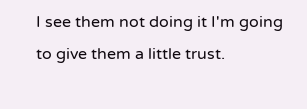I see them not doing it I'm going to give them a little trust.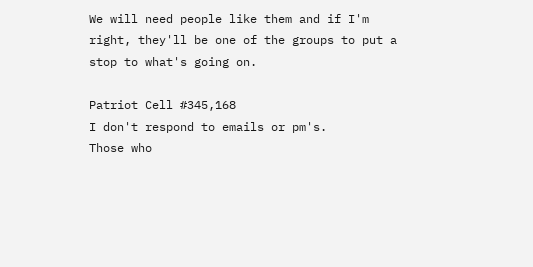We will need people like them and if I'm right, they'll be one of the groups to put a stop to what's going on.

Patriot Cell #345,168
I don't respond to emails or pm's.
Those who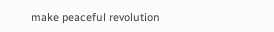make peaceful revolution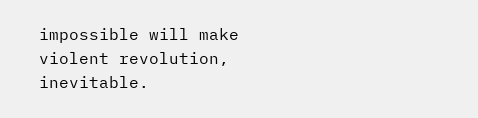impossible will make violent revolution, inevitable.